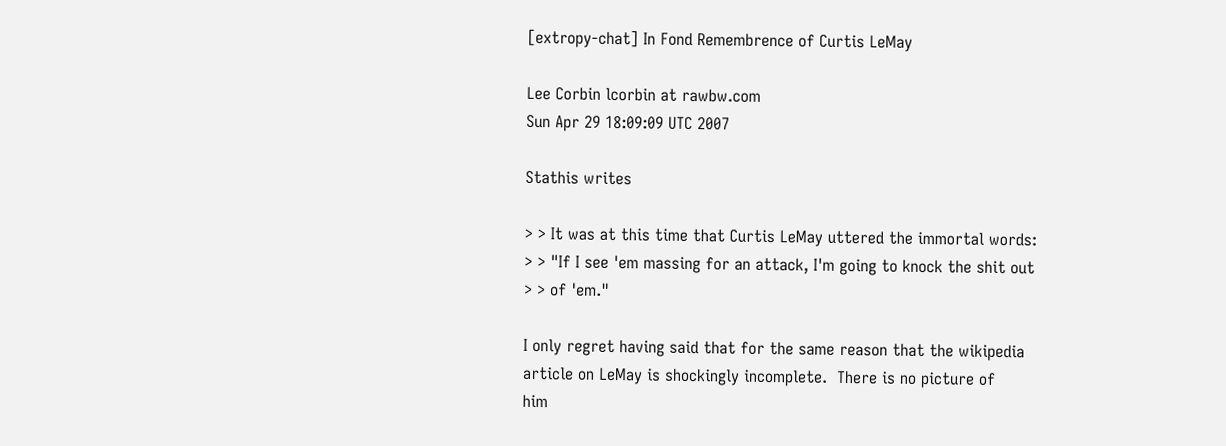[extropy-chat] In Fond Remembrence of Curtis LeMay

Lee Corbin lcorbin at rawbw.com
Sun Apr 29 18:09:09 UTC 2007

Stathis writes

> > It was at this time that Curtis LeMay uttered the immortal words:
> > "If I see 'em massing for an attack, I'm going to knock the shit out
> > of 'em."

I only regret having said that for the same reason that the wikipedia
article on LeMay is shockingly incomplete.  There is no picture of
him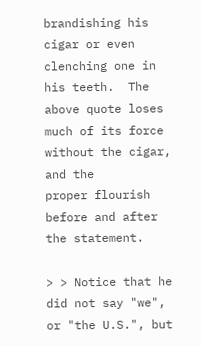brandishing his cigar or even clenching one in his teeth.  The
above quote loses much of its force without the cigar, and the
proper flourish before and after the statement.

> > Notice that he did not say "we", or "the U.S.", but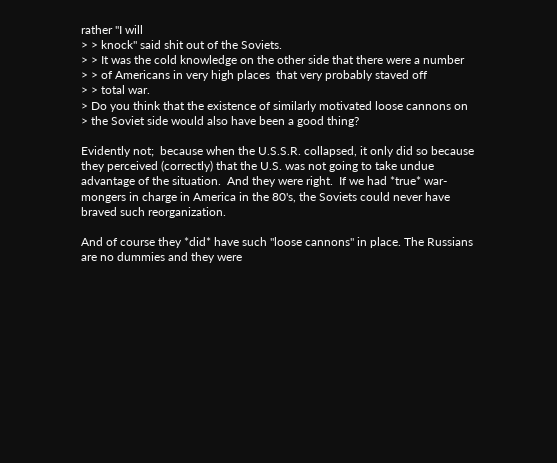rather "I will
> > knock" said shit out of the Soviets.
> > It was the cold knowledge on the other side that there were a number
> > of Americans in very high places  that very probably staved off
> > total war.
> Do you think that the existence of similarly motivated loose cannons on
> the Soviet side would also have been a good thing?

Evidently not;  because when the U.S.S.R. collapsed, it only did so because
they perceived (correctly) that the U.S. was not going to take undue
advantage of the situation.  And they were right.  If we had *true* war-
mongers in charge in America in the 80's, the Soviets could never have
braved such reorganization.

And of course they *did* have such "loose cannons" in place. The Russians
are no dummies and they were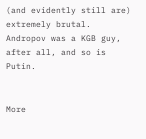(and evidently still are) extremely brutal.
Andropov was a KGB guy, after all, and so is Putin.


More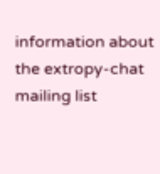information about the extropy-chat mailing list